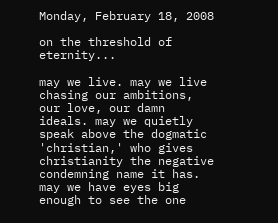Monday, February 18, 2008

on the threshold of eternity...

may we live. may we live chasing our ambitions, our love, our damn ideals. may we quietly speak above the dogmatic 'christian,' who gives christianity the negative condemning name it has. may we have eyes big enough to see the one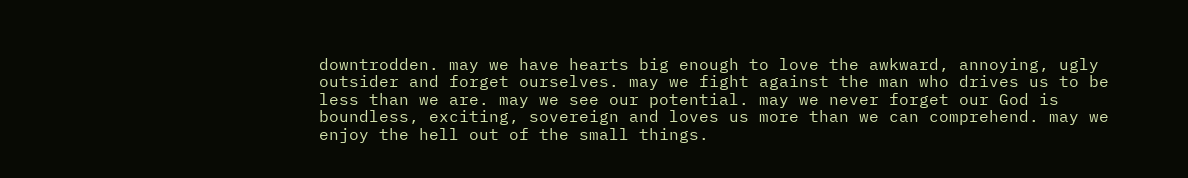downtrodden. may we have hearts big enough to love the awkward, annoying, ugly outsider and forget ourselves. may we fight against the man who drives us to be less than we are. may we see our potential. may we never forget our God is boundless, exciting, sovereign and loves us more than we can comprehend. may we enjoy the hell out of the small things.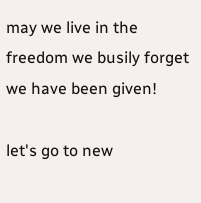may we live in the freedom we busily forget we have been given!

let's go to new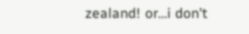zealand! or...i don't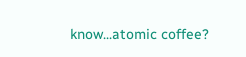know...atomic coffee?